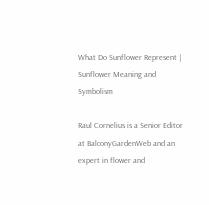What Do Sunflower Represent | Sunflower Meaning and Symbolism

Raul Cornelius is a Senior Editor at BalconyGardenWeb and an expert in flower and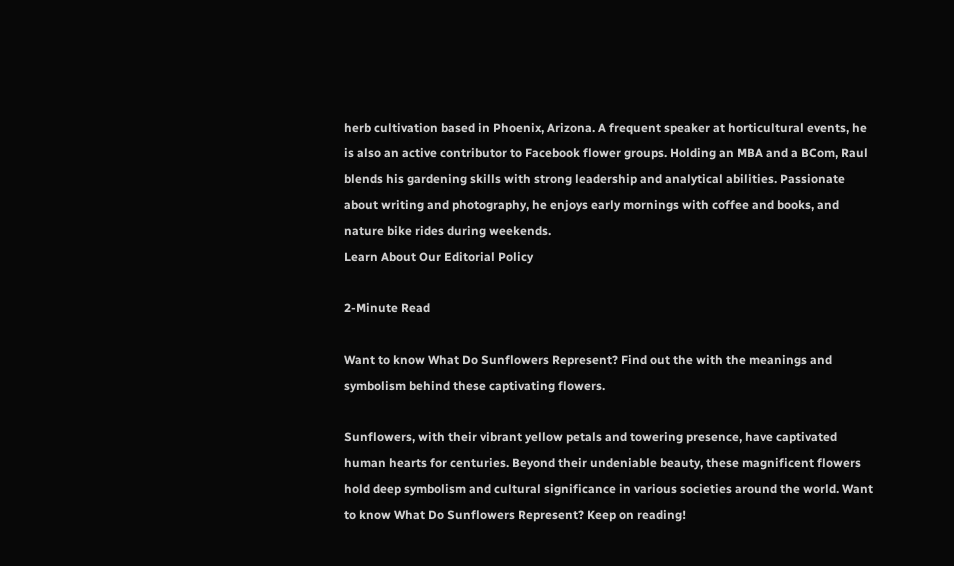herb cultivation based in Phoenix, Arizona. A frequent speaker at horticultural events, he is also an active contributor to Facebook flower groups. Holding an MBA and a BCom, Raul blends his gardening skills with strong leadership and analytical abilities. Passionate about writing and photography, he enjoys early mornings with coffee and books, and nature bike rides during weekends.
Learn About Our Editorial Policy

2-Minute Read

Want to know What Do Sunflowers Represent? Find out the with the meanings and symbolism behind these captivating flowers.

Sunflowers, with their vibrant yellow petals and towering presence, have captivated human hearts for centuries. Beyond their undeniable beauty, these magnificent flowers hold deep symbolism and cultural significance in various societies around the world. Want to know What Do Sunflowers Represent? Keep on reading!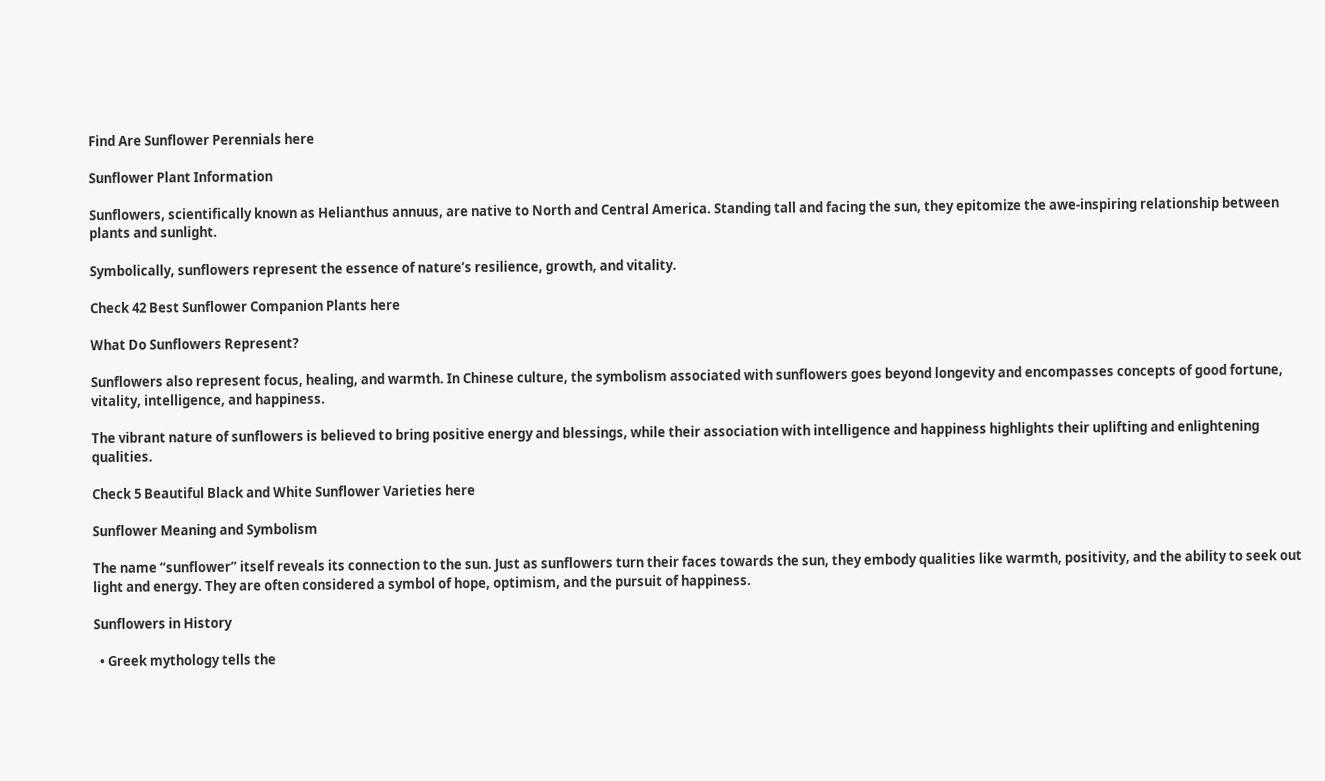Find Are Sunflower Perennials here

Sunflower Plant Information

Sunflowers, scientifically known as Helianthus annuus, are native to North and Central America. Standing tall and facing the sun, they epitomize the awe-inspiring relationship between plants and sunlight.

Symbolically, sunflowers represent the essence of nature’s resilience, growth, and vitality.

Check 42 Best Sunflower Companion Plants here

What Do Sunflowers Represent?

Sunflowers also represent focus, healing, and warmth. In Chinese culture, the symbolism associated with sunflowers goes beyond longevity and encompasses concepts of good fortune, vitality, intelligence, and happiness.

The vibrant nature of sunflowers is believed to bring positive energy and blessings, while their association with intelligence and happiness highlights their uplifting and enlightening qualities.

Check 5 Beautiful Black and White Sunflower Varieties here

Sunflower Meaning and Symbolism

The name “sunflower” itself reveals its connection to the sun. Just as sunflowers turn their faces towards the sun, they embody qualities like warmth, positivity, and the ability to seek out light and energy. They are often considered a symbol of hope, optimism, and the pursuit of happiness.

Sunflowers in History

  • Greek mythology tells the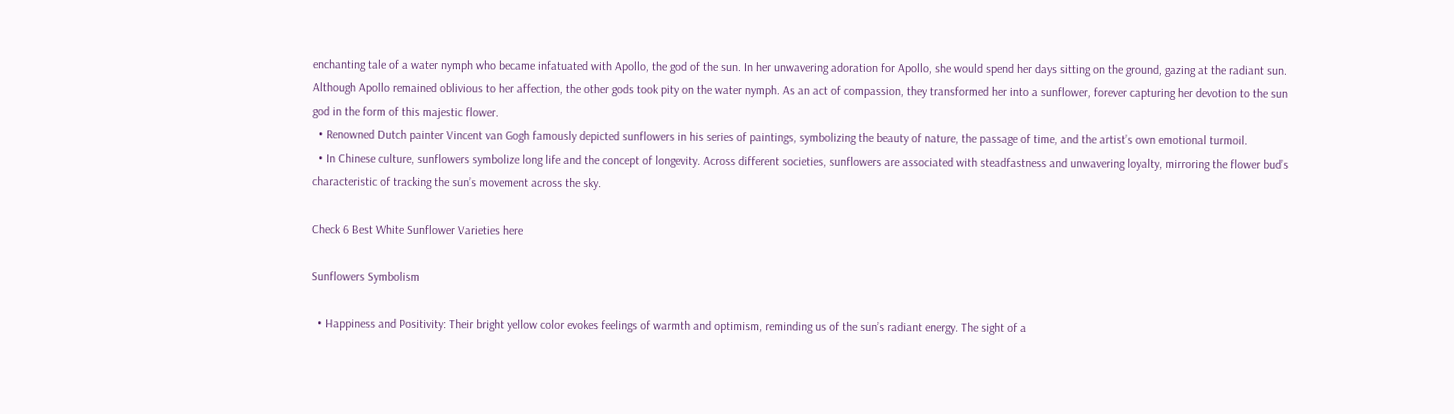enchanting tale of a water nymph who became infatuated with Apollo, the god of the sun. In her unwavering adoration for Apollo, she would spend her days sitting on the ground, gazing at the radiant sun. Although Apollo remained oblivious to her affection, the other gods took pity on the water nymph. As an act of compassion, they transformed her into a sunflower, forever capturing her devotion to the sun god in the form of this majestic flower.
  • Renowned Dutch painter Vincent van Gogh famously depicted sunflowers in his series of paintings, symbolizing the beauty of nature, the passage of time, and the artist’s own emotional turmoil.
  • In Chinese culture, sunflowers symbolize long life and the concept of longevity. Across different societies, sunflowers are associated with steadfastness and unwavering loyalty, mirroring the flower bud’s characteristic of tracking the sun’s movement across the sky.

Check 6 Best White Sunflower Varieties here

Sunflowers Symbolism

  • Happiness and Positivity: Their bright yellow color evokes feelings of warmth and optimism, reminding us of the sun’s radiant energy. The sight of a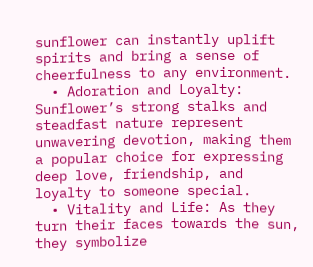sunflower can instantly uplift spirits and bring a sense of cheerfulness to any environment.
  • Adoration and Loyalty: Sunflower’s strong stalks and steadfast nature represent unwavering devotion, making them a popular choice for expressing deep love, friendship, and loyalty to someone special.
  • Vitality and Life: As they turn their faces towards the sun, they symbolize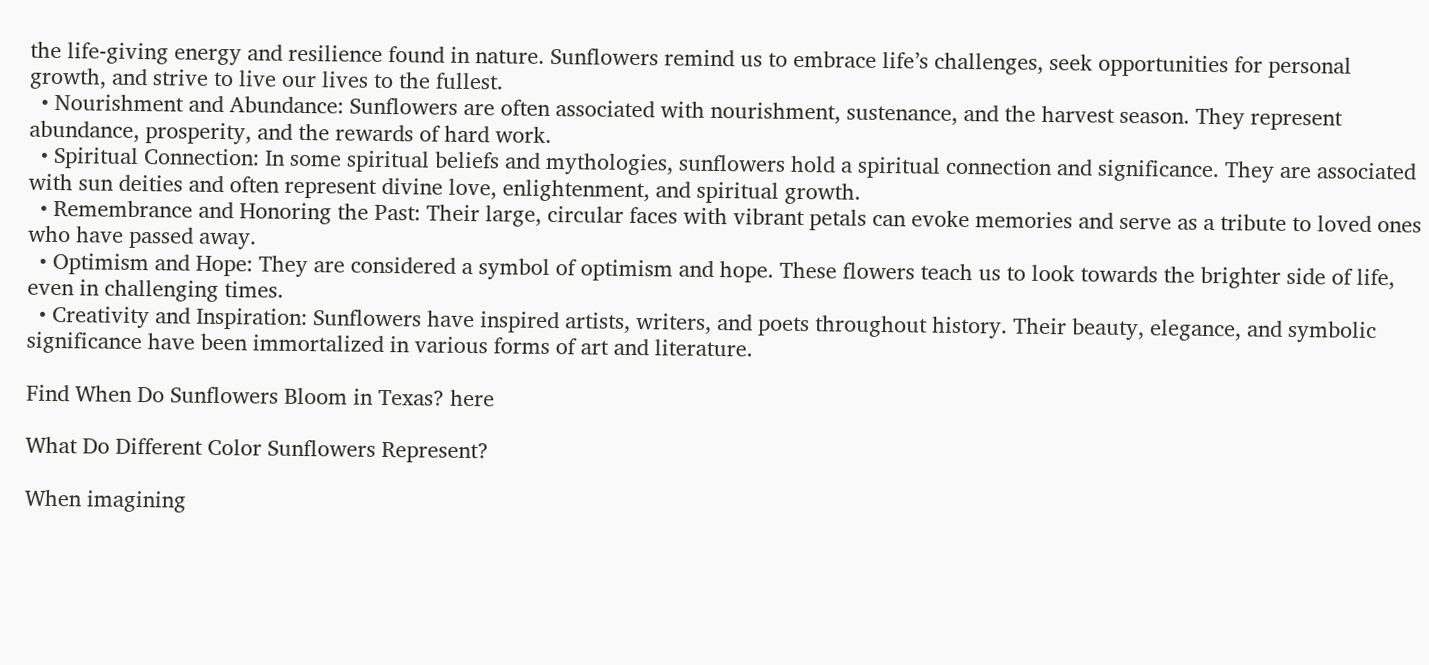the life-giving energy and resilience found in nature. Sunflowers remind us to embrace life’s challenges, seek opportunities for personal growth, and strive to live our lives to the fullest.
  • Nourishment and Abundance: Sunflowers are often associated with nourishment, sustenance, and the harvest season. They represent abundance, prosperity, and the rewards of hard work.
  • Spiritual Connection: In some spiritual beliefs and mythologies, sunflowers hold a spiritual connection and significance. They are associated with sun deities and often represent divine love, enlightenment, and spiritual growth.
  • Remembrance and Honoring the Past: Their large, circular faces with vibrant petals can evoke memories and serve as a tribute to loved ones who have passed away.
  • Optimism and Hope: They are considered a symbol of optimism and hope. These flowers teach us to look towards the brighter side of life, even in challenging times.
  • Creativity and Inspiration: Sunflowers have inspired artists, writers, and poets throughout history. Their beauty, elegance, and symbolic significance have been immortalized in various forms of art and literature.

Find When Do Sunflowers Bloom in Texas? here

What Do Different Color Sunflowers Represent?

When imagining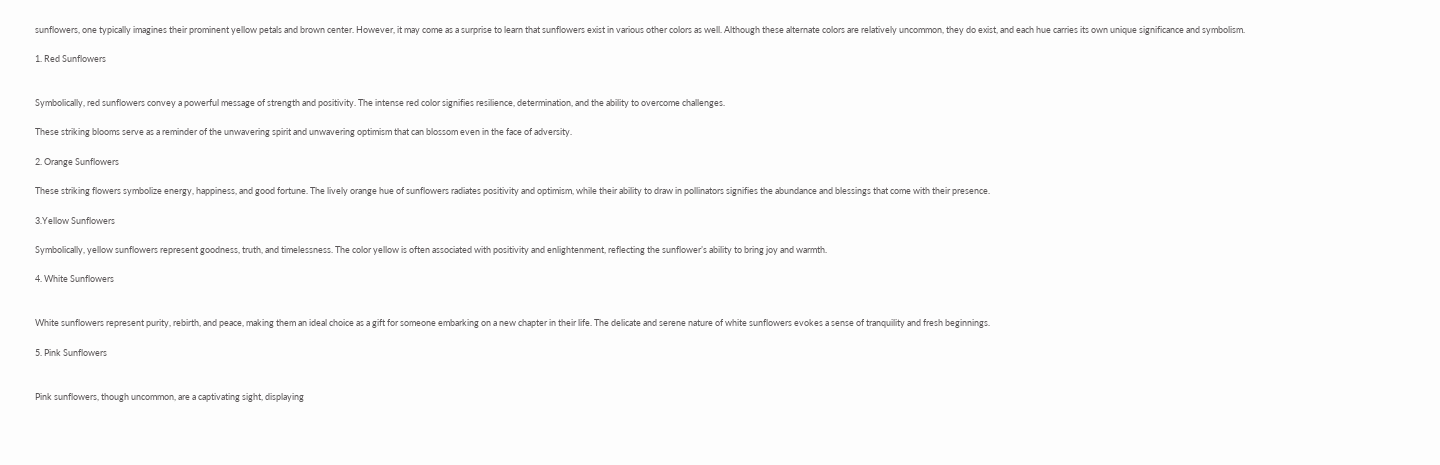sunflowers, one typically imagines their prominent yellow petals and brown center. However, it may come as a surprise to learn that sunflowers exist in various other colors as well. Although these alternate colors are relatively uncommon, they do exist, and each hue carries its own unique significance and symbolism.

1. Red Sunflowers


Symbolically, red sunflowers convey a powerful message of strength and positivity. The intense red color signifies resilience, determination, and the ability to overcome challenges.

These striking blooms serve as a reminder of the unwavering spirit and unwavering optimism that can blossom even in the face of adversity.

2. Orange Sunflowers

These striking flowers symbolize energy, happiness, and good fortune. The lively orange hue of sunflowers radiates positivity and optimism, while their ability to draw in pollinators signifies the abundance and blessings that come with their presence.

3.Yellow Sunflowers

Symbolically, yellow sunflowers represent goodness, truth, and timelessness. The color yellow is often associated with positivity and enlightenment, reflecting the sunflower’s ability to bring joy and warmth.

4. White Sunflowers


White sunflowers represent purity, rebirth, and peace, making them an ideal choice as a gift for someone embarking on a new chapter in their life. The delicate and serene nature of white sunflowers evokes a sense of tranquility and fresh beginnings.

5. Pink Sunflowers


Pink sunflowers, though uncommon, are a captivating sight, displaying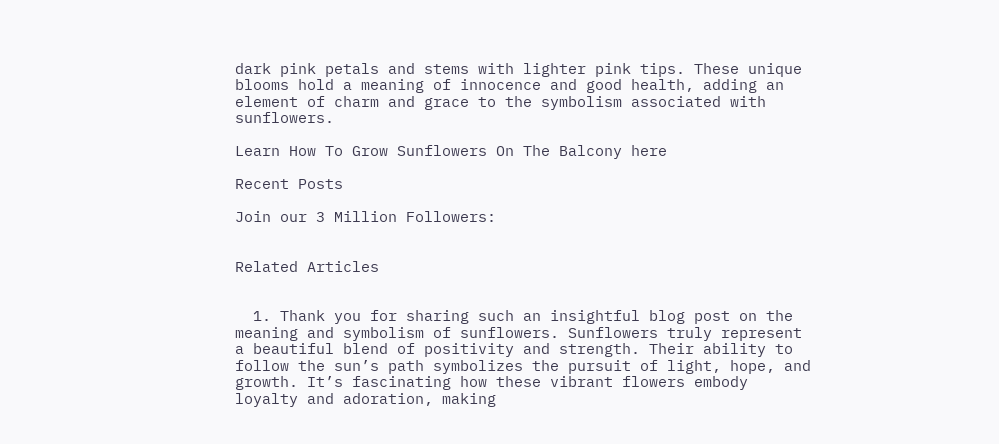dark pink petals and stems with lighter pink tips. These unique blooms hold a meaning of innocence and good health, adding an element of charm and grace to the symbolism associated with sunflowers.

Learn How To Grow Sunflowers On The Balcony here

Recent Posts

Join our 3 Million Followers:


Related Articles


  1. Thank you for sharing such an insightful blog post on the meaning and symbolism of sunflowers. Sunflowers truly represent a beautiful blend of positivity and strength. Their ability to follow the sun’s path symbolizes the pursuit of light, hope, and growth. It’s fascinating how these vibrant flowers embody loyalty and adoration, making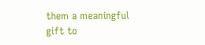them a meaningful gift to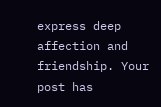express deep affection and friendship. Your post has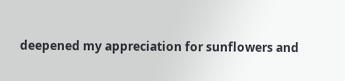deepened my appreciation for sunflowers and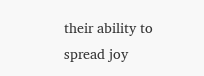their ability to spread joy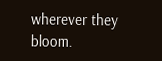wherever they bloom.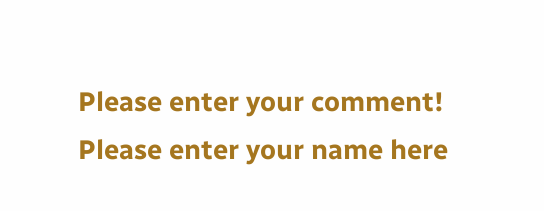Please enter your comment!
Please enter your name here